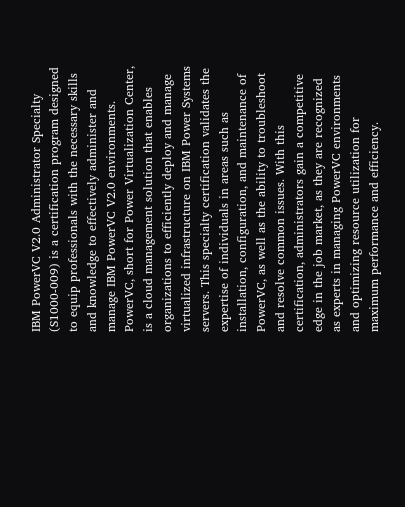IBM PowerVC V2.0 Administrator Specialty (S1000-009) is a certification program designed to equip professionals with the necessary skills and knowledge to effectively administer and manage IBM PowerVC V2.0 environments. PowerVC, short for Power Virtualization Center, is a cloud management solution that enables organizations to efficiently deploy and manage virtualized infrastructure on IBM Power Systems servers. This specialty certification validates the expertise of individuals in areas such as installation, configuration, and maintenance of PowerVC, as well as the ability to troubleshoot and resolve common issues. With this certification, administrators gain a competitive edge in the job market, as they are recognized as experts in managing PowerVC environments and optimizing resource utilization for maximum performance and efficiency.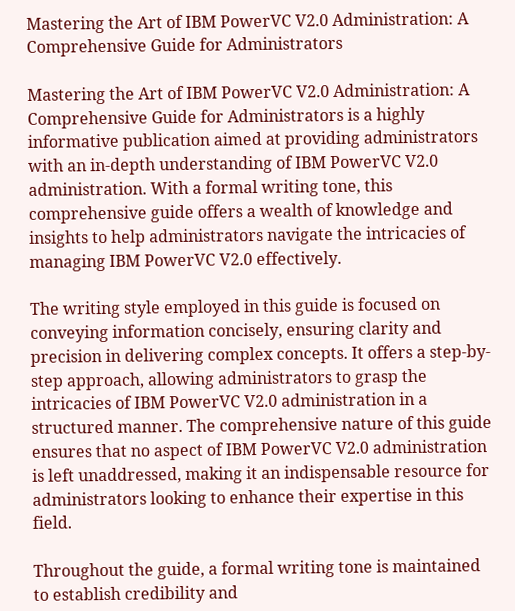Mastering the Art of IBM PowerVC V2.0 Administration: A Comprehensive Guide for Administrators

Mastering the Art of IBM PowerVC V2.0 Administration: A Comprehensive Guide for Administrators is a highly informative publication aimed at providing administrators with an in-depth understanding of IBM PowerVC V2.0 administration. With a formal writing tone, this comprehensive guide offers a wealth of knowledge and insights to help administrators navigate the intricacies of managing IBM PowerVC V2.0 effectively.

The writing style employed in this guide is focused on conveying information concisely, ensuring clarity and precision in delivering complex concepts. It offers a step-by-step approach, allowing administrators to grasp the intricacies of IBM PowerVC V2.0 administration in a structured manner. The comprehensive nature of this guide ensures that no aspect of IBM PowerVC V2.0 administration is left unaddressed, making it an indispensable resource for administrators looking to enhance their expertise in this field.

Throughout the guide, a formal writing tone is maintained to establish credibility and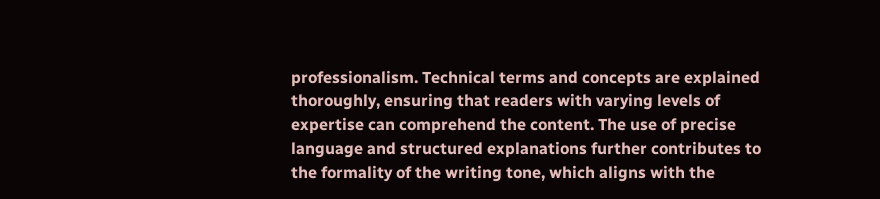professionalism. Technical terms and concepts are explained thoroughly, ensuring that readers with varying levels of expertise can comprehend the content. The use of precise language and structured explanations further contributes to the formality of the writing tone, which aligns with the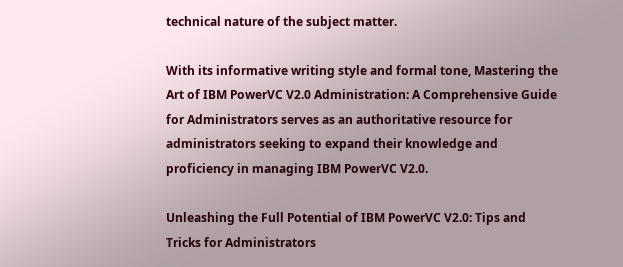technical nature of the subject matter.

With its informative writing style and formal tone, Mastering the Art of IBM PowerVC V2.0 Administration: A Comprehensive Guide for Administrators serves as an authoritative resource for administrators seeking to expand their knowledge and proficiency in managing IBM PowerVC V2.0.

Unleashing the Full Potential of IBM PowerVC V2.0: Tips and Tricks for Administrators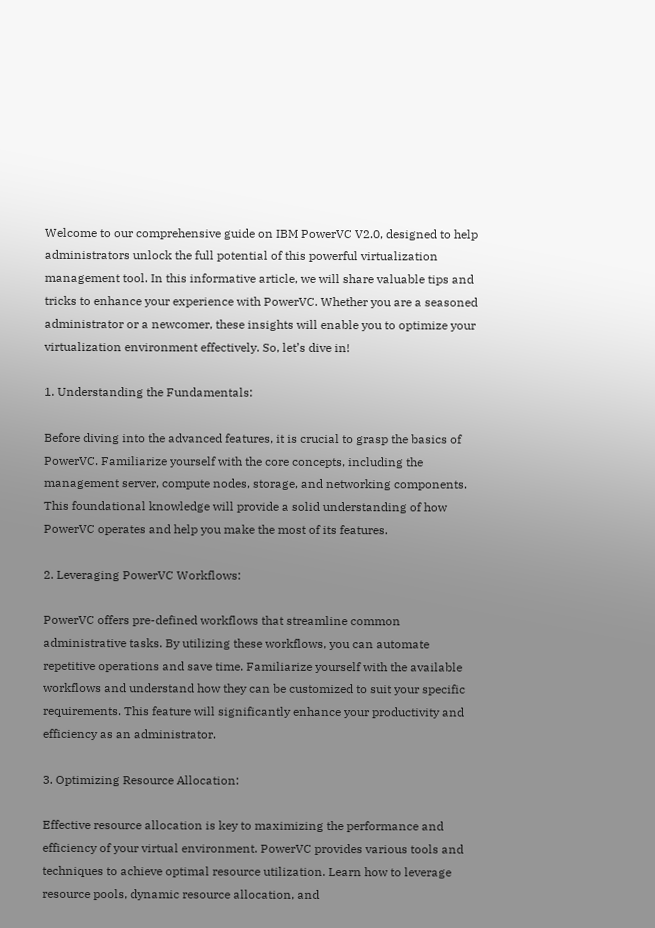Welcome to our comprehensive guide on IBM PowerVC V2.0, designed to help administrators unlock the full potential of this powerful virtualization management tool. In this informative article, we will share valuable tips and tricks to enhance your experience with PowerVC. Whether you are a seasoned administrator or a newcomer, these insights will enable you to optimize your virtualization environment effectively. So, let’s dive in!

1. Understanding the Fundamentals:

Before diving into the advanced features, it is crucial to grasp the basics of PowerVC. Familiarize yourself with the core concepts, including the management server, compute nodes, storage, and networking components. This foundational knowledge will provide a solid understanding of how PowerVC operates and help you make the most of its features.

2. Leveraging PowerVC Workflows:

PowerVC offers pre-defined workflows that streamline common administrative tasks. By utilizing these workflows, you can automate repetitive operations and save time. Familiarize yourself with the available workflows and understand how they can be customized to suit your specific requirements. This feature will significantly enhance your productivity and efficiency as an administrator.

3. Optimizing Resource Allocation:

Effective resource allocation is key to maximizing the performance and efficiency of your virtual environment. PowerVC provides various tools and techniques to achieve optimal resource utilization. Learn how to leverage resource pools, dynamic resource allocation, and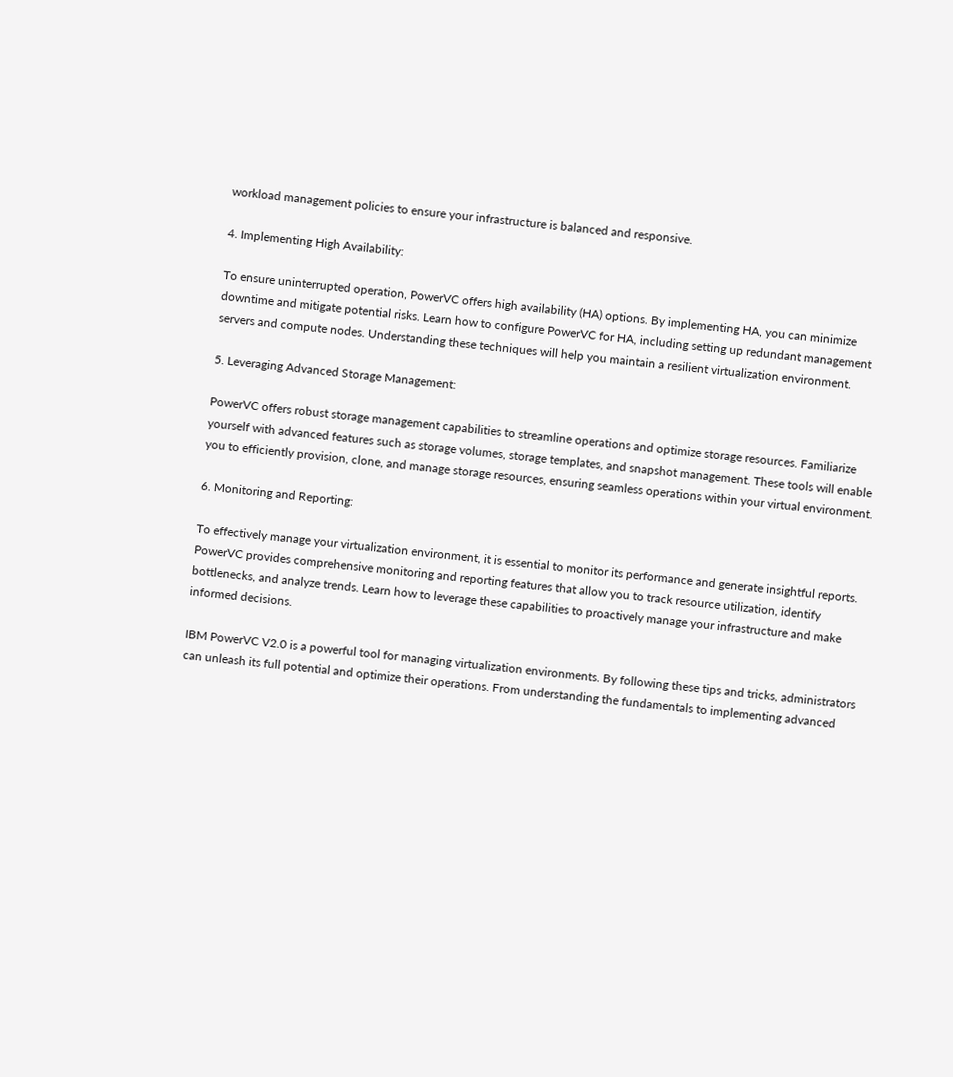workload management policies to ensure your infrastructure is balanced and responsive.

4. Implementing High Availability:

To ensure uninterrupted operation, PowerVC offers high availability (HA) options. By implementing HA, you can minimize downtime and mitigate potential risks. Learn how to configure PowerVC for HA, including setting up redundant management servers and compute nodes. Understanding these techniques will help you maintain a resilient virtualization environment.

5. Leveraging Advanced Storage Management:

PowerVC offers robust storage management capabilities to streamline operations and optimize storage resources. Familiarize yourself with advanced features such as storage volumes, storage templates, and snapshot management. These tools will enable you to efficiently provision, clone, and manage storage resources, ensuring seamless operations within your virtual environment.

6. Monitoring and Reporting:

To effectively manage your virtualization environment, it is essential to monitor its performance and generate insightful reports. PowerVC provides comprehensive monitoring and reporting features that allow you to track resource utilization, identify bottlenecks, and analyze trends. Learn how to leverage these capabilities to proactively manage your infrastructure and make informed decisions.

IBM PowerVC V2.0 is a powerful tool for managing virtualization environments. By following these tips and tricks, administrators can unleash its full potential and optimize their operations. From understanding the fundamentals to implementing advanced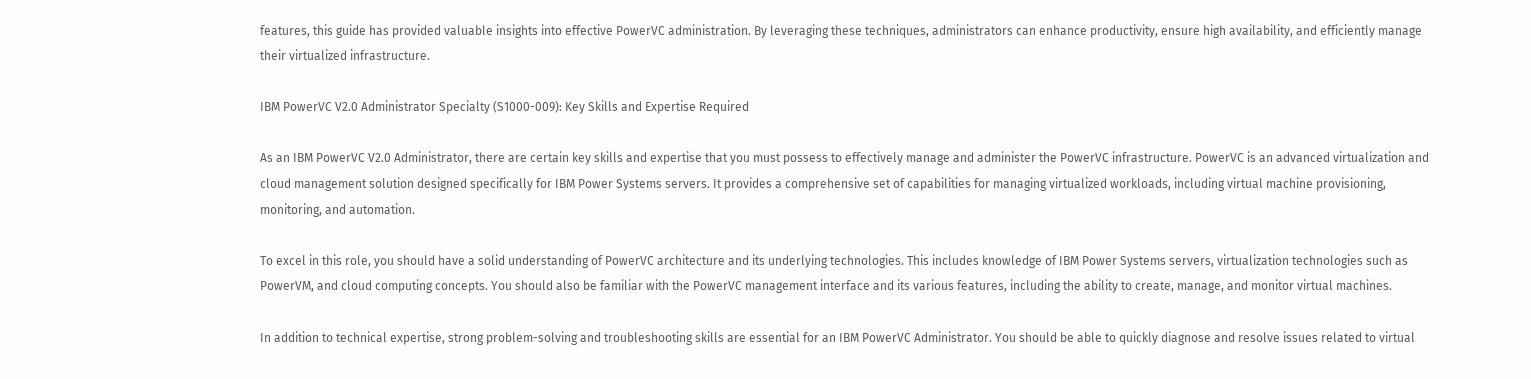features, this guide has provided valuable insights into effective PowerVC administration. By leveraging these techniques, administrators can enhance productivity, ensure high availability, and efficiently manage their virtualized infrastructure.

IBM PowerVC V2.0 Administrator Specialty (S1000-009): Key Skills and Expertise Required

As an IBM PowerVC V2.0 Administrator, there are certain key skills and expertise that you must possess to effectively manage and administer the PowerVC infrastructure. PowerVC is an advanced virtualization and cloud management solution designed specifically for IBM Power Systems servers. It provides a comprehensive set of capabilities for managing virtualized workloads, including virtual machine provisioning, monitoring, and automation.

To excel in this role, you should have a solid understanding of PowerVC architecture and its underlying technologies. This includes knowledge of IBM Power Systems servers, virtualization technologies such as PowerVM, and cloud computing concepts. You should also be familiar with the PowerVC management interface and its various features, including the ability to create, manage, and monitor virtual machines.

In addition to technical expertise, strong problem-solving and troubleshooting skills are essential for an IBM PowerVC Administrator. You should be able to quickly diagnose and resolve issues related to virtual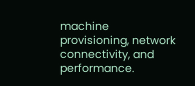machine provisioning, network connectivity, and performance.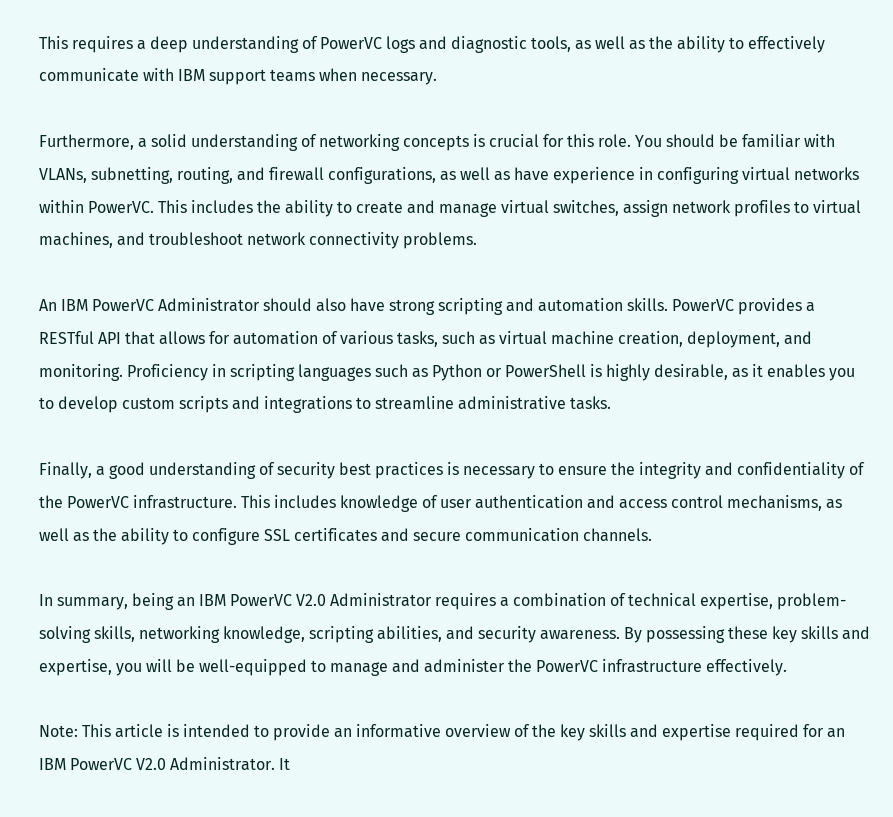This requires a deep understanding of PowerVC logs and diagnostic tools, as well as the ability to effectively communicate with IBM support teams when necessary.

Furthermore, a solid understanding of networking concepts is crucial for this role. You should be familiar with VLANs, subnetting, routing, and firewall configurations, as well as have experience in configuring virtual networks within PowerVC. This includes the ability to create and manage virtual switches, assign network profiles to virtual machines, and troubleshoot network connectivity problems.

An IBM PowerVC Administrator should also have strong scripting and automation skills. PowerVC provides a RESTful API that allows for automation of various tasks, such as virtual machine creation, deployment, and monitoring. Proficiency in scripting languages such as Python or PowerShell is highly desirable, as it enables you to develop custom scripts and integrations to streamline administrative tasks.

Finally, a good understanding of security best practices is necessary to ensure the integrity and confidentiality of the PowerVC infrastructure. This includes knowledge of user authentication and access control mechanisms, as well as the ability to configure SSL certificates and secure communication channels.

In summary, being an IBM PowerVC V2.0 Administrator requires a combination of technical expertise, problem-solving skills, networking knowledge, scripting abilities, and security awareness. By possessing these key skills and expertise, you will be well-equipped to manage and administer the PowerVC infrastructure effectively.

Note: This article is intended to provide an informative overview of the key skills and expertise required for an IBM PowerVC V2.0 Administrator. It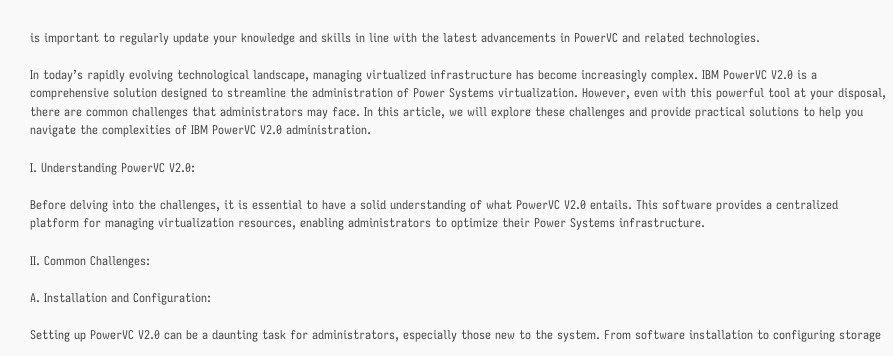is important to regularly update your knowledge and skills in line with the latest advancements in PowerVC and related technologies.

In today’s rapidly evolving technological landscape, managing virtualized infrastructure has become increasingly complex. IBM PowerVC V2.0 is a comprehensive solution designed to streamline the administration of Power Systems virtualization. However, even with this powerful tool at your disposal, there are common challenges that administrators may face. In this article, we will explore these challenges and provide practical solutions to help you navigate the complexities of IBM PowerVC V2.0 administration.

I. Understanding PowerVC V2.0:

Before delving into the challenges, it is essential to have a solid understanding of what PowerVC V2.0 entails. This software provides a centralized platform for managing virtualization resources, enabling administrators to optimize their Power Systems infrastructure.

II. Common Challenges:

A. Installation and Configuration:

Setting up PowerVC V2.0 can be a daunting task for administrators, especially those new to the system. From software installation to configuring storage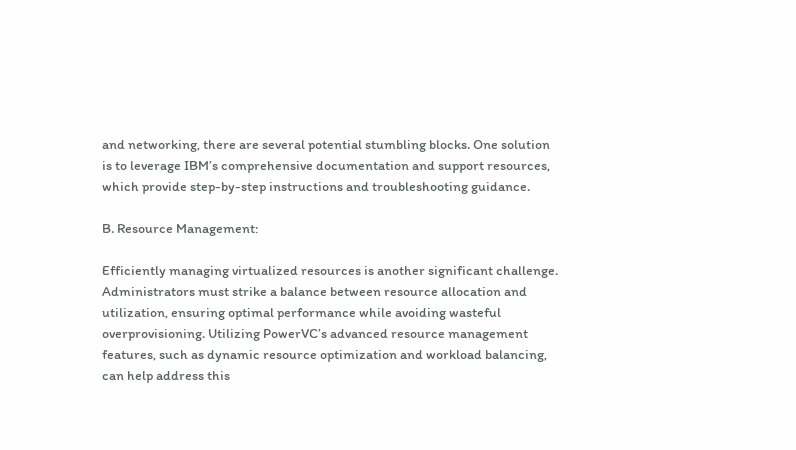and networking, there are several potential stumbling blocks. One solution is to leverage IBM’s comprehensive documentation and support resources, which provide step-by-step instructions and troubleshooting guidance.

B. Resource Management:

Efficiently managing virtualized resources is another significant challenge. Administrators must strike a balance between resource allocation and utilization, ensuring optimal performance while avoiding wasteful overprovisioning. Utilizing PowerVC’s advanced resource management features, such as dynamic resource optimization and workload balancing, can help address this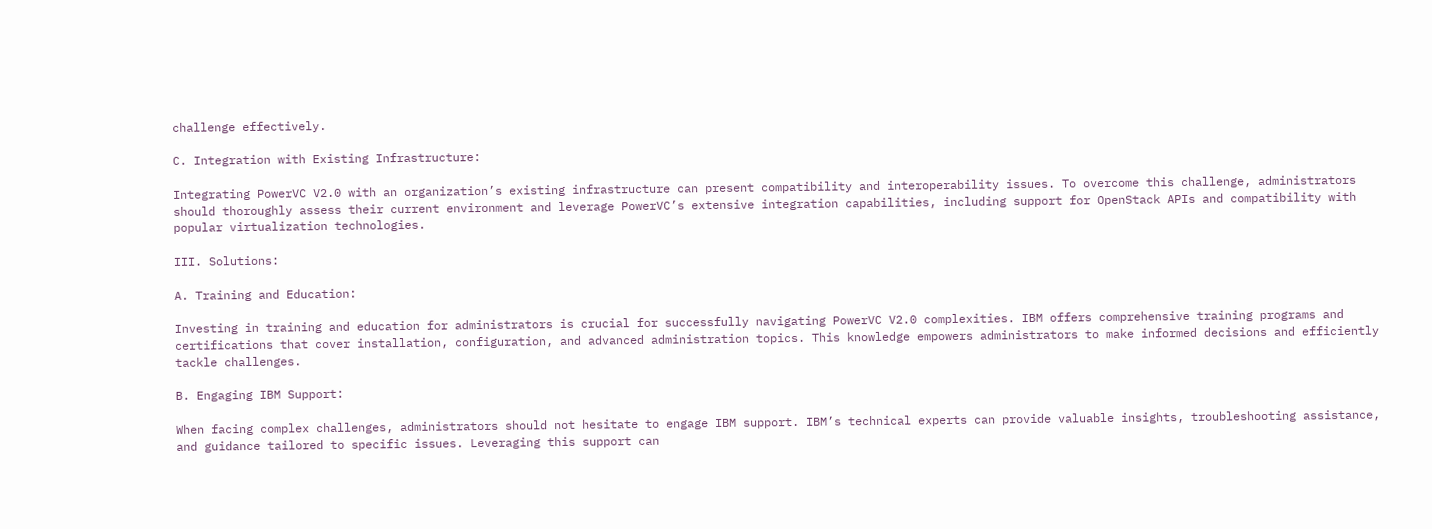challenge effectively.

C. Integration with Existing Infrastructure:

Integrating PowerVC V2.0 with an organization’s existing infrastructure can present compatibility and interoperability issues. To overcome this challenge, administrators should thoroughly assess their current environment and leverage PowerVC’s extensive integration capabilities, including support for OpenStack APIs and compatibility with popular virtualization technologies.

III. Solutions:

A. Training and Education:

Investing in training and education for administrators is crucial for successfully navigating PowerVC V2.0 complexities. IBM offers comprehensive training programs and certifications that cover installation, configuration, and advanced administration topics. This knowledge empowers administrators to make informed decisions and efficiently tackle challenges.

B. Engaging IBM Support:

When facing complex challenges, administrators should not hesitate to engage IBM support. IBM’s technical experts can provide valuable insights, troubleshooting assistance, and guidance tailored to specific issues. Leveraging this support can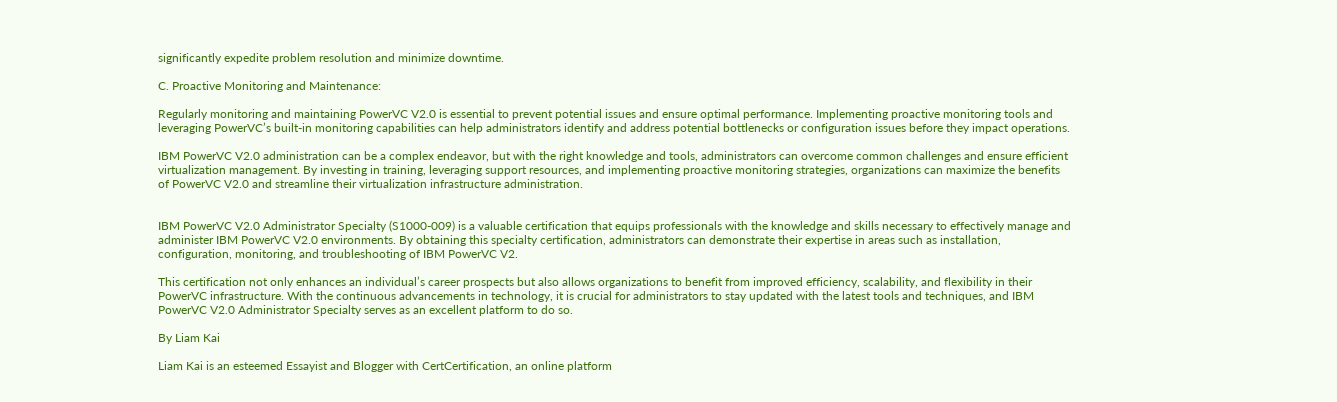significantly expedite problem resolution and minimize downtime.

C. Proactive Monitoring and Maintenance:

Regularly monitoring and maintaining PowerVC V2.0 is essential to prevent potential issues and ensure optimal performance. Implementing proactive monitoring tools and leveraging PowerVC’s built-in monitoring capabilities can help administrators identify and address potential bottlenecks or configuration issues before they impact operations.

IBM PowerVC V2.0 administration can be a complex endeavor, but with the right knowledge and tools, administrators can overcome common challenges and ensure efficient virtualization management. By investing in training, leveraging support resources, and implementing proactive monitoring strategies, organizations can maximize the benefits of PowerVC V2.0 and streamline their virtualization infrastructure administration.


IBM PowerVC V2.0 Administrator Specialty (S1000-009) is a valuable certification that equips professionals with the knowledge and skills necessary to effectively manage and administer IBM PowerVC V2.0 environments. By obtaining this specialty certification, administrators can demonstrate their expertise in areas such as installation, configuration, monitoring, and troubleshooting of IBM PowerVC V2.

This certification not only enhances an individual’s career prospects but also allows organizations to benefit from improved efficiency, scalability, and flexibility in their PowerVC infrastructure. With the continuous advancements in technology, it is crucial for administrators to stay updated with the latest tools and techniques, and IBM PowerVC V2.0 Administrator Specialty serves as an excellent platform to do so.

By Liam Kai

Liam Kai is an esteemed Essayist and Blogger with CertCertification, an online platform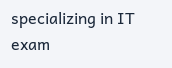specializing in IT exam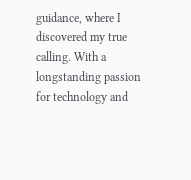guidance, where I discovered my true calling. With a longstanding passion for technology and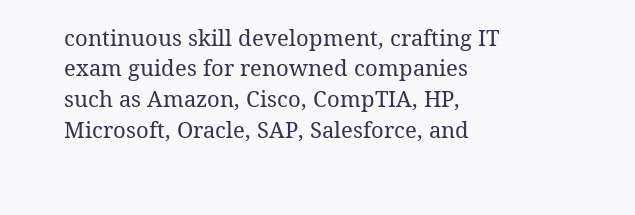continuous skill development, crafting IT exam guides for renowned companies such as Amazon, Cisco, CompTIA, HP, Microsoft, Oracle, SAP, Salesforce, and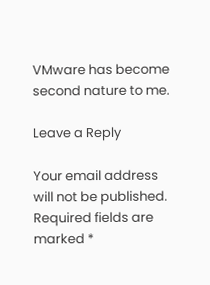VMware has become second nature to me.

Leave a Reply

Your email address will not be published. Required fields are marked *